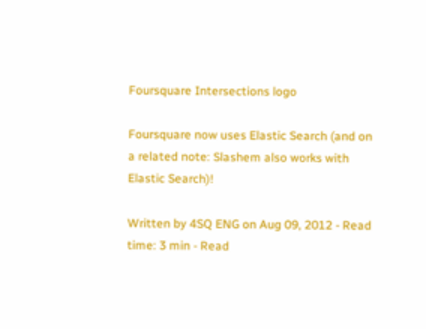Foursquare Intersections logo

Foursquare now uses Elastic Search (and on a related note: Slashem also works with Elastic Search)!

Written by 4SQ ENG on Aug 09, 2012 - Read time: 3 min - Read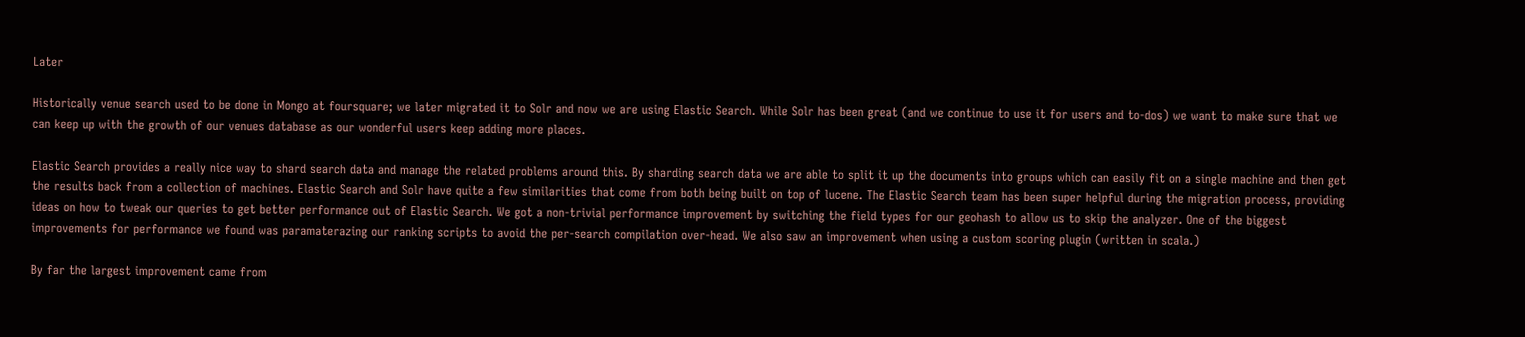Later

Historically venue search used to be done in Mongo at foursquare; we later migrated it to Solr and now we are using Elastic Search. While Solr has been great (and we continue to use it for users and to-dos) we want to make sure that we can keep up with the growth of our venues database as our wonderful users keep adding more places.

Elastic Search provides a really nice way to shard search data and manage the related problems around this. By sharding search data we are able to split it up the documents into groups which can easily fit on a single machine and then get the results back from a collection of machines. Elastic Search and Solr have quite a few similarities that come from both being built on top of lucene. The Elastic Search team has been super helpful during the migration process, providing ideas on how to tweak our queries to get better performance out of Elastic Search. We got a non-trivial performance improvement by switching the field types for our geohash to allow us to skip the analyzer. One of the biggest improvements for performance we found was paramaterazing our ranking scripts to avoid the per-search compilation over-head. We also saw an improvement when using a custom scoring plugin (written in scala.)

By far the largest improvement came from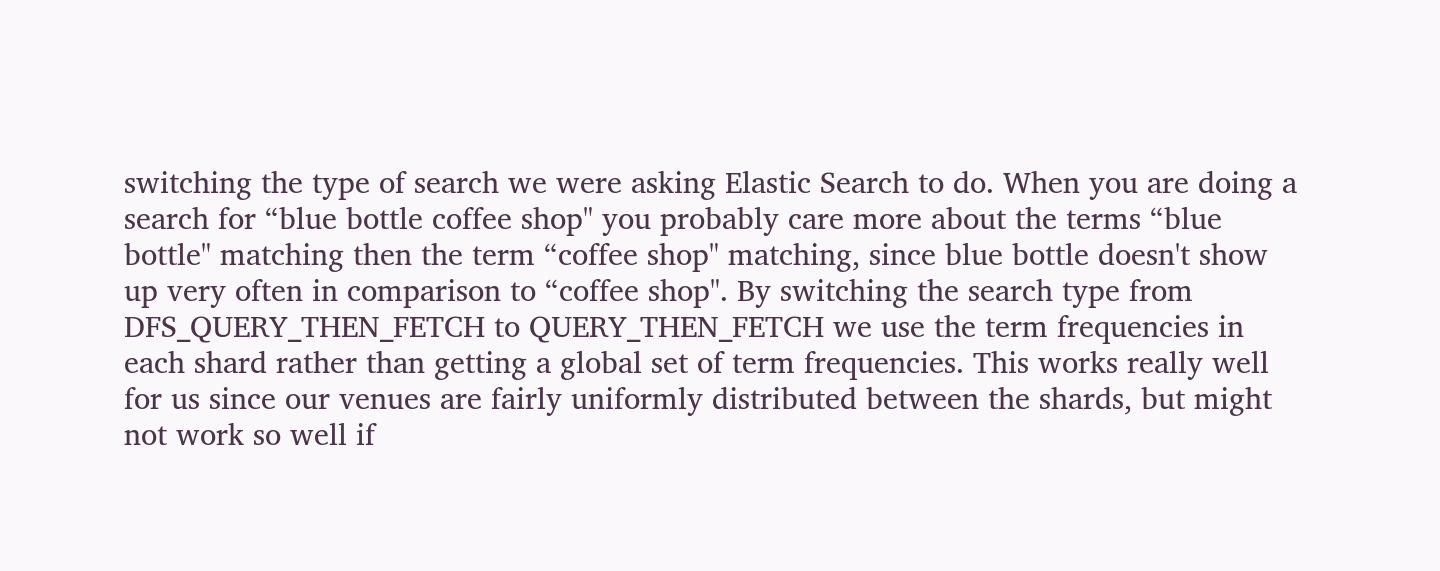switching the type of search we were asking Elastic Search to do. When you are doing a search for “blue bottle coffee shop" you probably care more about the terms “blue bottle" matching then the term “coffee shop" matching, since blue bottle doesn't show up very often in comparison to “coffee shop". By switching the search type from DFS_QUERY_THEN_FETCH to QUERY_THEN_FETCH we use the term frequencies in each shard rather than getting a global set of term frequencies. This works really well for us since our venues are fairly uniformly distributed between the shards, but might not work so well if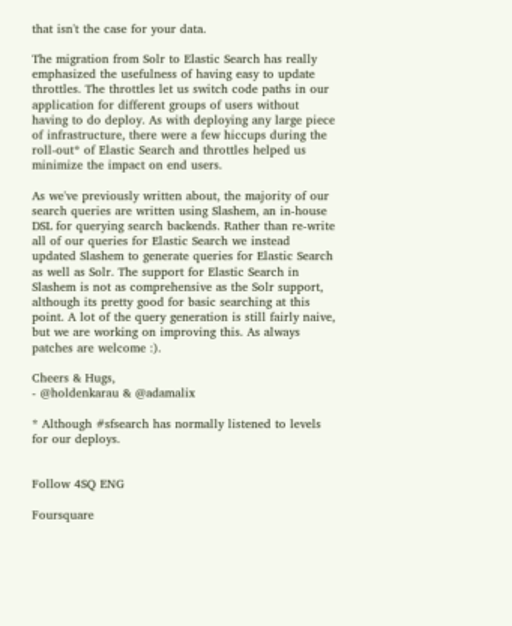that isn't the case for your data.

The migration from Solr to Elastic Search has really emphasized the usefulness of having easy to update throttles. The throttles let us switch code paths in our application for different groups of users without having to do deploy. As with deploying any large piece of infrastructure, there were a few hiccups during the roll-out* of Elastic Search and throttles helped us minimize the impact on end users.

As we've previously written about, the majority of our search queries are written using Slashem, an in-house DSL for querying search backends. Rather than re-write all of our queries for Elastic Search we instead updated Slashem to generate queries for Elastic Search as well as Solr. The support for Elastic Search in Slashem is not as comprehensive as the Solr support, although its pretty good for basic searching at this point. A lot of the query generation is still fairly naive, but we are working on improving this. As always patches are welcome :).

Cheers & Hugs,
- @holdenkarau & @adamalix

* Although #sfsearch has normally listened to levels for our deploys.


Follow 4SQ ENG

Foursquare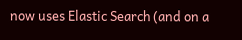now uses Elastic Search (and on a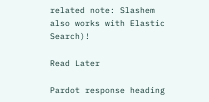related note: Slashem also works with Elastic Search)!

Read Later

Pardot response heading